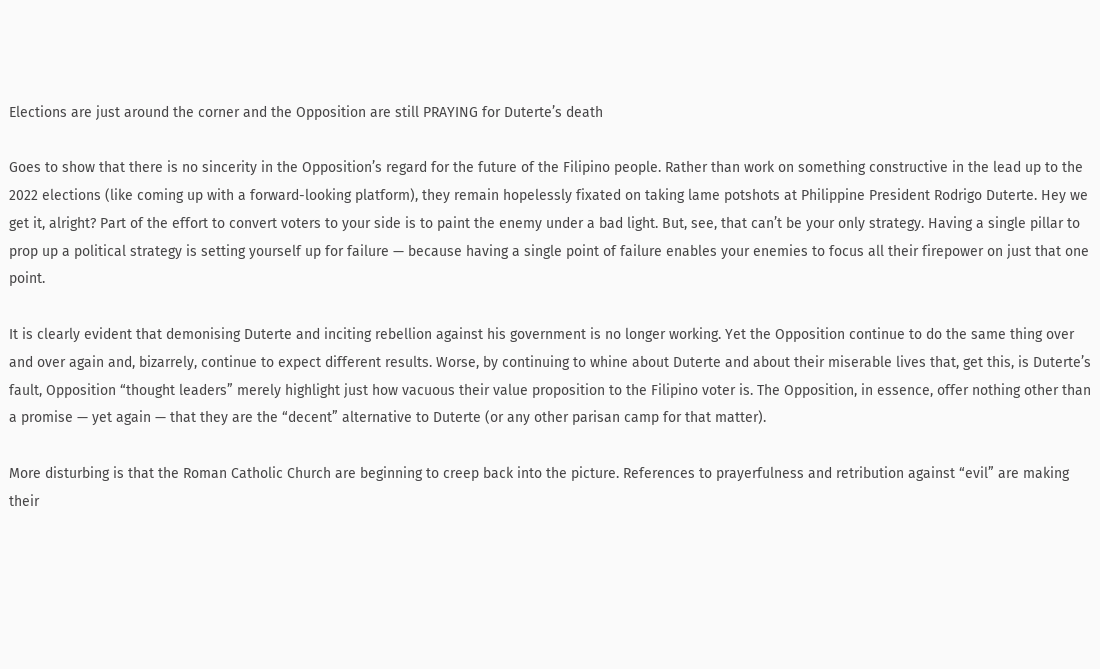Elections are just around the corner and the Opposition are still PRAYING for Duterte’s death

Goes to show that there is no sincerity in the Opposition’s regard for the future of the Filipino people. Rather than work on something constructive in the lead up to the 2022 elections (like coming up with a forward-looking platform), they remain hopelessly fixated on taking lame potshots at Philippine President Rodrigo Duterte. Hey we get it, alright? Part of the effort to convert voters to your side is to paint the enemy under a bad light. But, see, that can’t be your only strategy. Having a single pillar to prop up a political strategy is setting yourself up for failure — because having a single point of failure enables your enemies to focus all their firepower on just that one point.

It is clearly evident that demonising Duterte and inciting rebellion against his government is no longer working. Yet the Opposition continue to do the same thing over and over again and, bizarrely, continue to expect different results. Worse, by continuing to whine about Duterte and about their miserable lives that, get this, is Duterte’s fault, Opposition “thought leaders” merely highlight just how vacuous their value proposition to the Filipino voter is. The Opposition, in essence, offer nothing other than a promise — yet again — that they are the “decent” alternative to Duterte (or any other parisan camp for that matter).

More disturbing is that the Roman Catholic Church are beginning to creep back into the picture. References to prayerfulness and retribution against “evil” are making their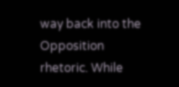way back into the Opposition rhetoric. While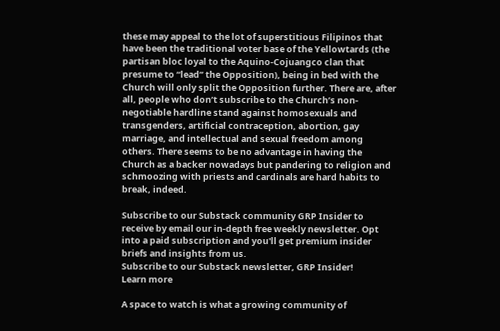these may appeal to the lot of superstitious Filipinos that have been the traditional voter base of the Yellowtards (the partisan bloc loyal to the Aquino-Cojuangco clan that presume to “lead” the Opposition), being in bed with the Church will only split the Opposition further. There are, after all, people who don’t subscribe to the Church’s non-negotiable hardline stand against homosexuals and transgenders, artificial contraception, abortion, gay marriage, and intellectual and sexual freedom among others. There seems to be no advantage in having the Church as a backer nowadays but pandering to religion and schmoozing with priests and cardinals are hard habits to break, indeed.

Subscribe to our Substack community GRP Insider to receive by email our in-depth free weekly newsletter. Opt into a paid subscription and you'll get premium insider briefs and insights from us.
Subscribe to our Substack newsletter, GRP Insider!
Learn more

A space to watch is what a growing community of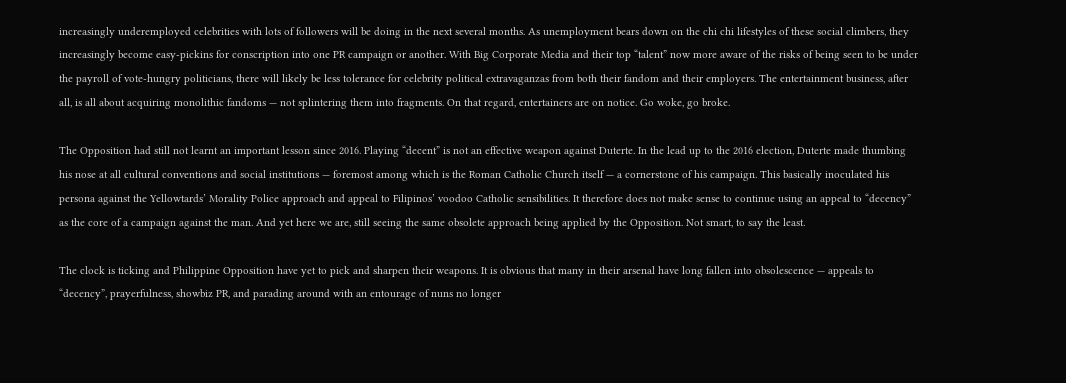increasingly underemployed celebrities with lots of followers will be doing in the next several months. As unemployment bears down on the chi chi lifestyles of these social climbers, they increasingly become easy-pickins for conscription into one PR campaign or another. With Big Corporate Media and their top “talent” now more aware of the risks of being seen to be under the payroll of vote-hungry politicians, there will likely be less tolerance for celebrity political extravaganzas from both their fandom and their employers. The entertainment business, after all, is all about acquiring monolithic fandoms — not splintering them into fragments. On that regard, entertainers are on notice. Go woke, go broke.

The Opposition had still not learnt an important lesson since 2016. Playing “decent” is not an effective weapon against Duterte. In the lead up to the 2016 election, Duterte made thumbing his nose at all cultural conventions and social institutions — foremost among which is the Roman Catholic Church itself — a cornerstone of his campaign. This basically inoculated his persona against the Yellowtards’ Morality Police approach and appeal to Filipinos’ voodoo Catholic sensibilities. It therefore does not make sense to continue using an appeal to “decency” as the core of a campaign against the man. And yet here we are, still seeing the same obsolete approach being applied by the Opposition. Not smart, to say the least.

The clock is ticking and Philippine Opposition have yet to pick and sharpen their weapons. It is obvious that many in their arsenal have long fallen into obsolescence — appeals to “decency”, prayerfulness, showbiz PR, and parading around with an entourage of nuns no longer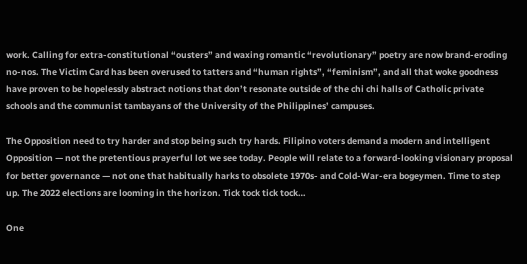work. Calling for extra-constitutional “ousters” and waxing romantic “revolutionary” poetry are now brand-eroding no-nos. The Victim Card has been overused to tatters and “human rights”, “feminism”, and all that woke goodness have proven to be hopelessly abstract notions that don’t resonate outside of the chi chi halls of Catholic private schools and the communist tambayans of the University of the Philippines’ campuses.

The Opposition need to try harder and stop being such try hards. Filipino voters demand a modern and intelligent Opposition — not the pretentious prayerful lot we see today. People will relate to a forward-looking visionary proposal for better governance — not one that habitually harks to obsolete 1970s- and Cold-War-era bogeymen. Time to step up. The 2022 elections are looming in the horizon. Tick tock tick tock…

One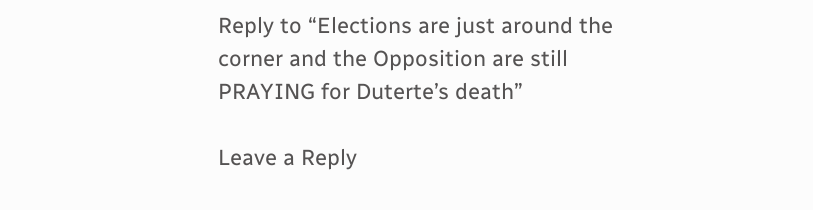Reply to “Elections are just around the corner and the Opposition are still PRAYING for Duterte’s death”

Leave a Reply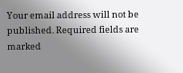Your email address will not be published. Required fields are marked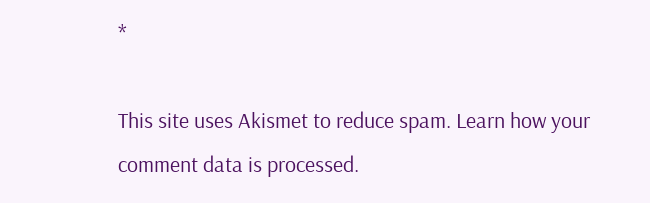*

This site uses Akismet to reduce spam. Learn how your comment data is processed.